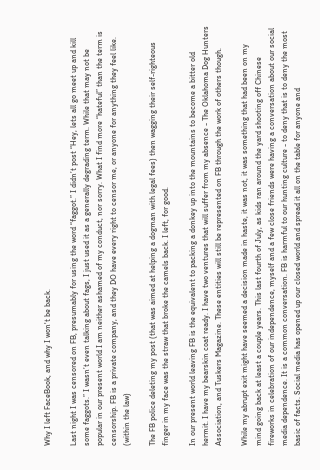Why I left FaceBook, and why I won't be back.

Last night I was censored on FB, presumably for using the word “faggot.” I didn’t post “Hey, lets all go meet up and kill some faggots.” I wasn’t even talking about fags, I just used it as a generally degrading term. While that may not be popular in our present world I am neither ashamed of my conduct, nor sorry. What I find more “hateful” than the term is censorship. FB is a private company, and they DO have every right to censor me, or anyone for anything they feel like. (within the law)

The FB police deleting my post (that was aimed at helping a dogman with legal fees) then wagging their self-righteous finger in my face was the straw that broke the camels back. I left, for good.

In our present world leaving FB is the equivalent to packing a donkey up into the mountains to become a bitter old hermit. I have my bearskin coat ready. I have two ventures that will suffer from my absence - The Oklahoma Dog Hunters Association, and Tuskers Magazine. These entities will still be represented on FB through the work of others though.

While my abrupt exit might have seemed a decision made in haste, it was not, it was something that had been on my mind going back at least a couple years. This last fourth of July, as kids ran around the yard shooting off Chinese fireworks in celebration of our independence, myself and a few close friends were having a conversation about our social media dependence. It is a common conversation. FB is harmful to our hunting culture - to deny that is to deny the most basic of facts. Social media has opened up our closed world and spread it all on the table for anyone and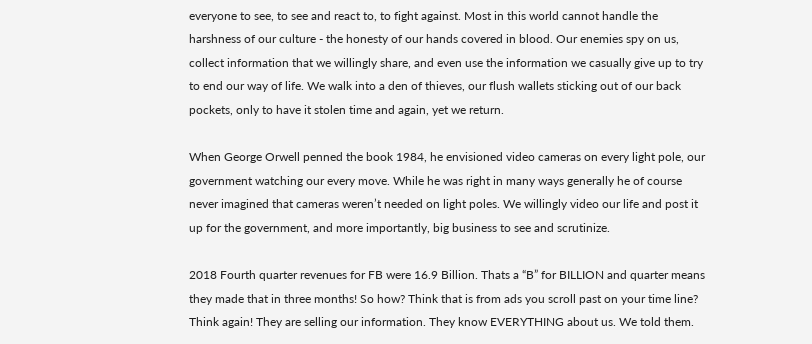everyone to see, to see and react to, to fight against. Most in this world cannot handle the harshness of our culture - the honesty of our hands covered in blood. Our enemies spy on us, collect information that we willingly share, and even use the information we casually give up to try to end our way of life. We walk into a den of thieves, our flush wallets sticking out of our back pockets, only to have it stolen time and again, yet we return.

When George Orwell penned the book 1984, he envisioned video cameras on every light pole, our government watching our every move. While he was right in many ways generally he of course never imagined that cameras weren’t needed on light poles. We willingly video our life and post it up for the government, and more importantly, big business to see and scrutinize.

2018 Fourth quarter revenues for FB were 16.9 Billion. Thats a “B” for BILLION and quarter means they made that in three months! So how? Think that is from ads you scroll past on your time line? Think again! They are selling our information. They know EVERYTHING about us. We told them.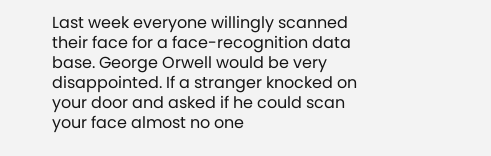Last week everyone willingly scanned their face for a face-recognition data base. George Orwell would be very disappointed. If a stranger knocked on your door and asked if he could scan your face almost no one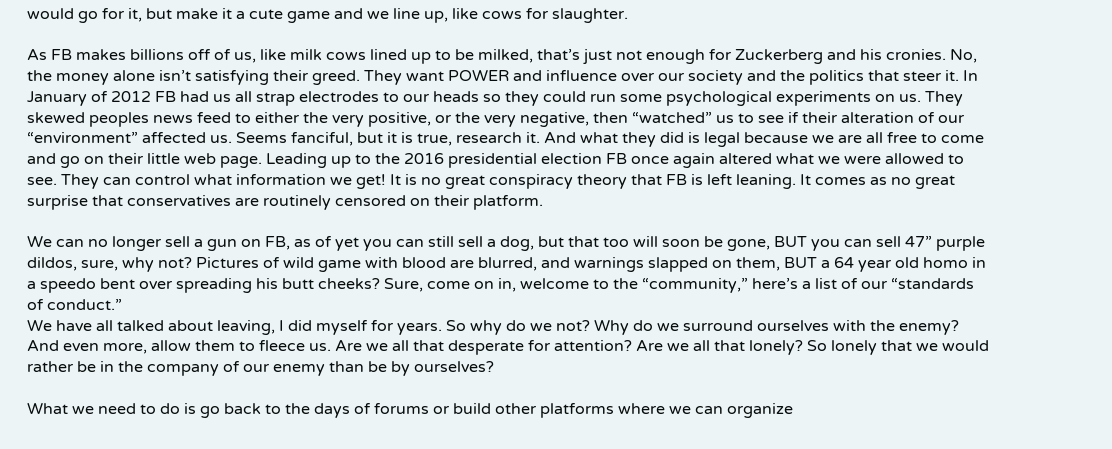would go for it, but make it a cute game and we line up, like cows for slaughter.

As FB makes billions off of us, like milk cows lined up to be milked, that’s just not enough for Zuckerberg and his cronies. No, the money alone isn’t satisfying their greed. They want POWER and influence over our society and the politics that steer it. In January of 2012 FB had us all strap electrodes to our heads so they could run some psychological experiments on us. They skewed peoples news feed to either the very positive, or the very negative, then “watched” us to see if their alteration of our “environment” affected us. Seems fanciful, but it is true, research it. And what they did is legal because we are all free to come and go on their little web page. Leading up to the 2016 presidential election FB once again altered what we were allowed to see. They can control what information we get! It is no great conspiracy theory that FB is left leaning. It comes as no great surprise that conservatives are routinely censored on their platform.

We can no longer sell a gun on FB, as of yet you can still sell a dog, but that too will soon be gone, BUT you can sell 47” purple dildos, sure, why not? Pictures of wild game with blood are blurred, and warnings slapped on them, BUT a 64 year old homo in a speedo bent over spreading his butt cheeks? Sure, come on in, welcome to the “community,” here’s a list of our “standards of conduct.”
We have all talked about leaving, I did myself for years. So why do we not? Why do we surround ourselves with the enemy? And even more, allow them to fleece us. Are we all that desperate for attention? Are we all that lonely? So lonely that we would rather be in the company of our enemy than be by ourselves?

What we need to do is go back to the days of forums or build other platforms where we can organize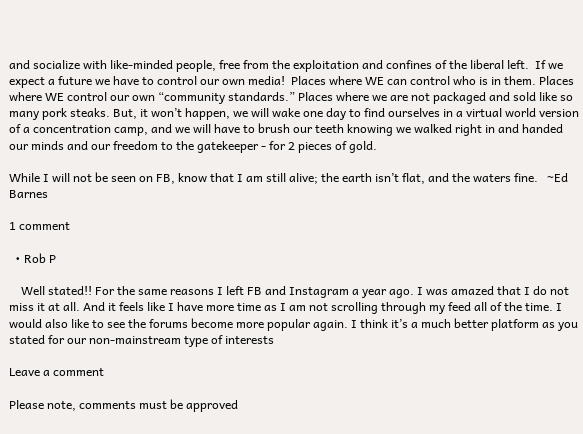and socialize with like-minded people, free from the exploitation and confines of the liberal left.  If we expect a future we have to control our own media!  Places where WE can control who is in them. Places where WE control our own “community standards.” Places where we are not packaged and sold like so many pork steaks. But, it won’t happen, we will wake one day to find ourselves in a virtual world version of a concentration camp, and we will have to brush our teeth knowing we walked right in and handed our minds and our freedom to the gatekeeper - for 2 pieces of gold.

While I will not be seen on FB, know that I am still alive; the earth isn’t flat, and the waters fine.   ~Ed Barnes

1 comment

  • Rob P

    Well stated!! For the same reasons I left FB and Instagram a year ago. I was amazed that I do not miss it at all. And it feels like I have more time as I am not scrolling through my feed all of the time. I would also like to see the forums become more popular again. I think it’s a much better platform as you stated for our non-mainstream type of interests

Leave a comment

Please note, comments must be approved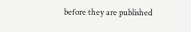before they are published